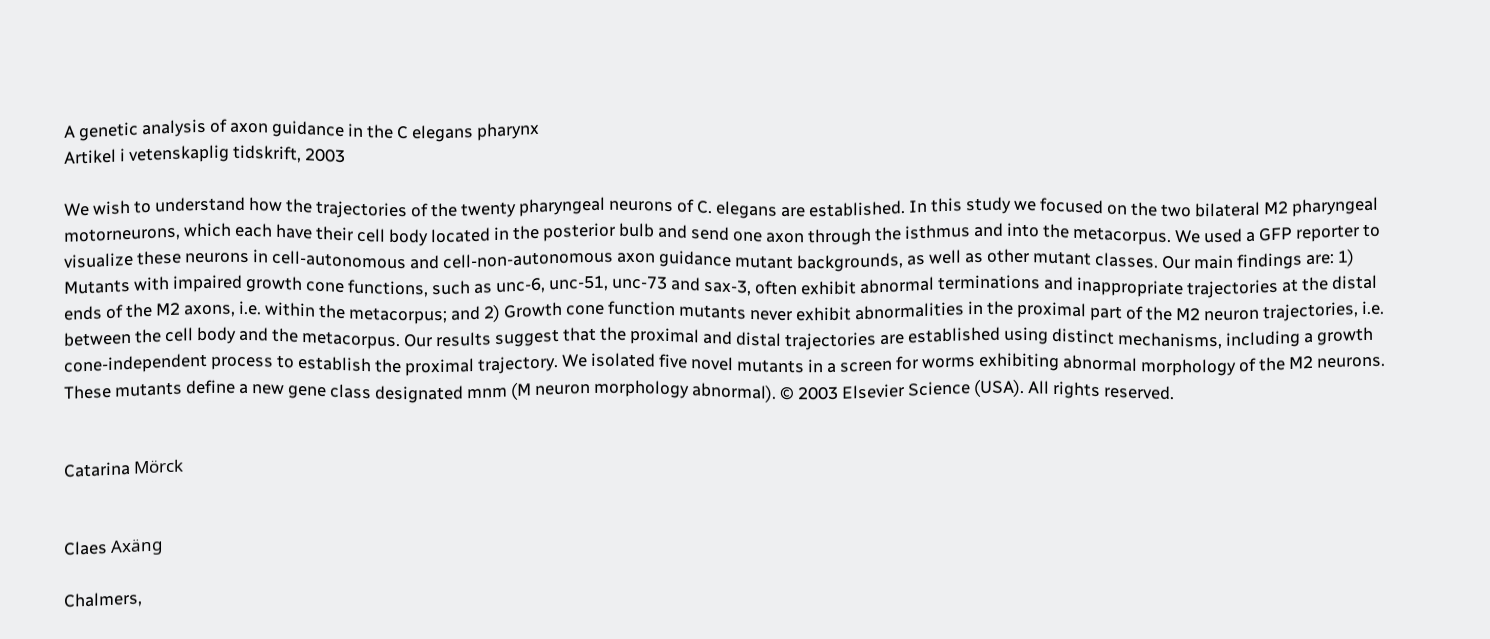A genetic analysis of axon guidance in the C elegans pharynx
Artikel i vetenskaplig tidskrift, 2003

We wish to understand how the trajectories of the twenty pharyngeal neurons of C. elegans are established. In this study we focused on the two bilateral M2 pharyngeal motorneurons, which each have their cell body located in the posterior bulb and send one axon through the isthmus and into the metacorpus. We used a GFP reporter to visualize these neurons in cell-autonomous and cell-non-autonomous axon guidance mutant backgrounds, as well as other mutant classes. Our main findings are: 1) Mutants with impaired growth cone functions, such as unc-6, unc-51, unc-73 and sax-3, often exhibit abnormal terminations and inappropriate trajectories at the distal ends of the M2 axons, i.e. within the metacorpus; and 2) Growth cone function mutants never exhibit abnormalities in the proximal part of the M2 neuron trajectories, i.e. between the cell body and the metacorpus. Our results suggest that the proximal and distal trajectories are established using distinct mechanisms, including a growth cone-independent process to establish the proximal trajectory. We isolated five novel mutants in a screen for worms exhibiting abnormal morphology of the M2 neurons. These mutants define a new gene class designated mnm (M neuron morphology abnormal). © 2003 Elsevier Science (USA). All rights reserved.


Catarina Mörck


Claes Axäng

Chalmers,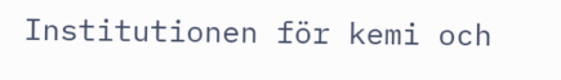Institutionen för kemi och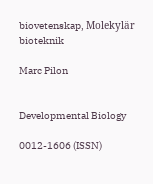biovetenskap, Molekylär bioteknik

Marc Pilon


Developmental Biology

0012-1606 (ISSN)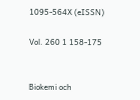1095-564X (eISSN)

Vol. 260 1 158-175


Biokemi och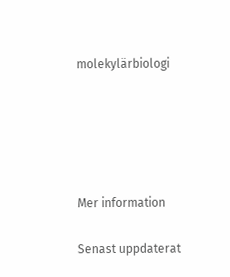molekylärbiologi





Mer information

Senast uppdaterat